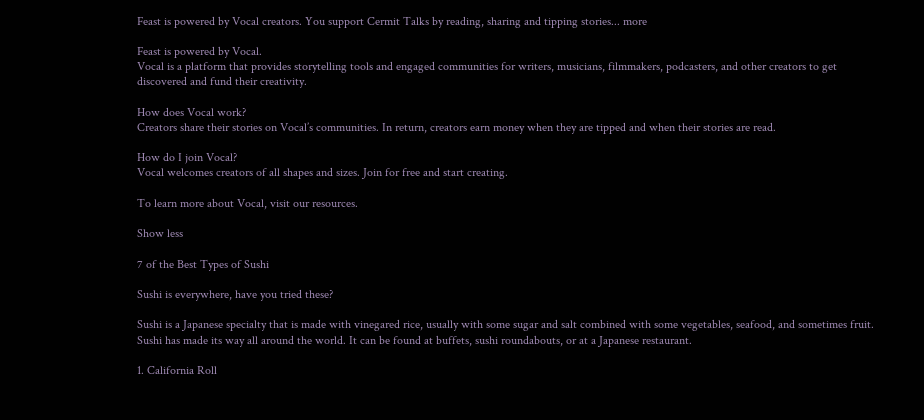Feast is powered by Vocal creators. You support Cermit Talks by reading, sharing and tipping stories... more

Feast is powered by Vocal.
Vocal is a platform that provides storytelling tools and engaged communities for writers, musicians, filmmakers, podcasters, and other creators to get discovered and fund their creativity.

How does Vocal work?
Creators share their stories on Vocal’s communities. In return, creators earn money when they are tipped and when their stories are read.

How do I join Vocal?
Vocal welcomes creators of all shapes and sizes. Join for free and start creating.

To learn more about Vocal, visit our resources.

Show less

7 of the Best Types of Sushi

Sushi is everywhere, have you tried these?

Sushi is a Japanese specialty that is made with vinegared rice, usually with some sugar and salt combined with some vegetables, seafood, and sometimes fruit. Sushi has made its way all around the world. It can be found at buffets, sushi roundabouts, or at a Japanese restaurant.

1. California Roll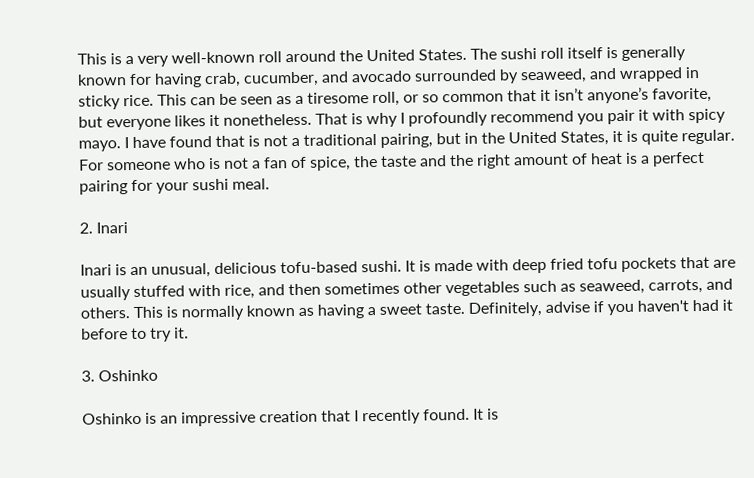This is a very well-known roll around the United States. The sushi roll itself is generally known for having crab, cucumber, and avocado surrounded by seaweed, and wrapped in sticky rice. This can be seen as a tiresome roll, or so common that it isn’t anyone’s favorite, but everyone likes it nonetheless. That is why I profoundly recommend you pair it with spicy mayo. I have found that is not a traditional pairing, but in the United States, it is quite regular. For someone who is not a fan of spice, the taste and the right amount of heat is a perfect pairing for your sushi meal.

2. Inari

Inari is an unusual, delicious tofu-based sushi. It is made with deep fried tofu pockets that are usually stuffed with rice, and then sometimes other vegetables such as seaweed, carrots, and others. This is normally known as having a sweet taste. Definitely, advise if you haven't had it before to try it.

3. Oshinko

Oshinko is an impressive creation that I recently found. It is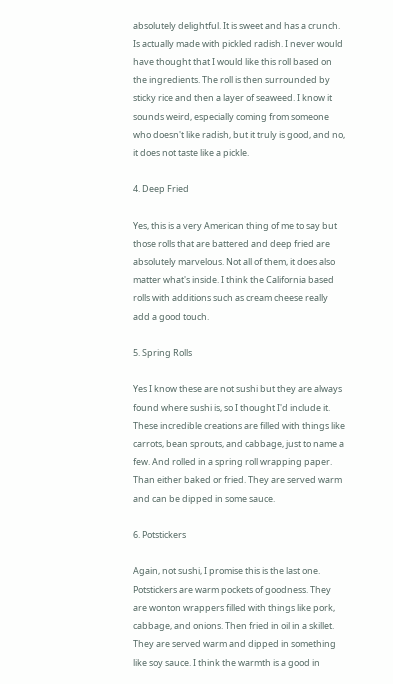absolutely delightful. It is sweet and has a crunch. Is actually made with pickled radish. I never would have thought that I would like this roll based on the ingredients. The roll is then surrounded by sticky rice and then a layer of seaweed. I know it sounds weird, especially coming from someone who doesn't like radish, but it truly is good, and no, it does not taste like a pickle.

4. Deep Fried

Yes, this is a very American thing of me to say but those rolls that are battered and deep fried are absolutely marvelous. Not all of them, it does also matter what's inside. I think the California based rolls with additions such as cream cheese really add a good touch.

5. Spring Rolls

Yes I know these are not sushi but they are always found where sushi is, so I thought I'd include it. These incredible creations are filled with things like carrots, bean sprouts, and cabbage, just to name a few. And rolled in a spring roll wrapping paper. Than either baked or fried. They are served warm and can be dipped in some sauce.

6. Potstickers

Again, not sushi, I promise this is the last one. Potstickers are warm pockets of goodness. They are wonton wrappers filled with things like pork, cabbage, and onions. Then fried in oil in a skillet. They are served warm and dipped in something like soy sauce. I think the warmth is a good in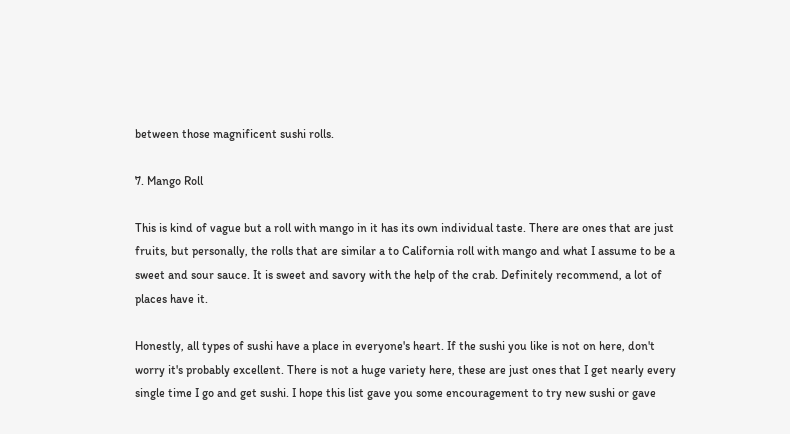between those magnificent sushi rolls.

7. Mango Roll

This is kind of vague but a roll with mango in it has its own individual taste. There are ones that are just fruits, but personally, the rolls that are similar a to California roll with mango and what I assume to be a sweet and sour sauce. It is sweet and savory with the help of the crab. Definitely recommend, a lot of places have it.

Honestly, all types of sushi have a place in everyone's heart. If the sushi you like is not on here, don't worry it's probably excellent. There is not a huge variety here, these are just ones that I get nearly every single time I go and get sushi. I hope this list gave you some encouragement to try new sushi or gave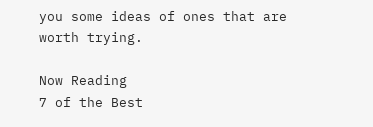you some ideas of ones that are worth trying.

Now Reading
7 of the Best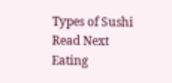Types of Sushi
Read Next
Eating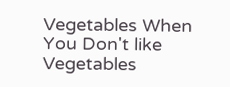Vegetables When You Don't like Vegetables